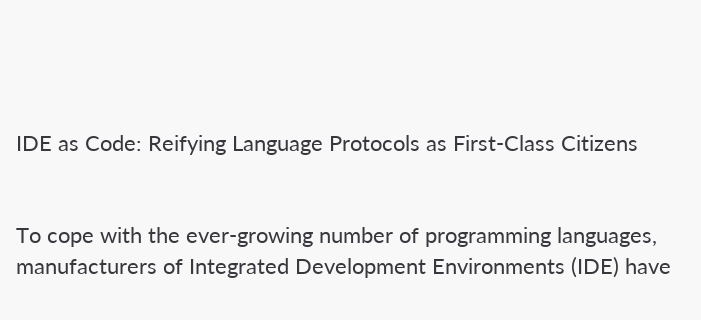IDE as Code: Reifying Language Protocols as First-Class Citizens


To cope with the ever-growing number of programming languages, manufacturers of Integrated Development Environments (IDE) have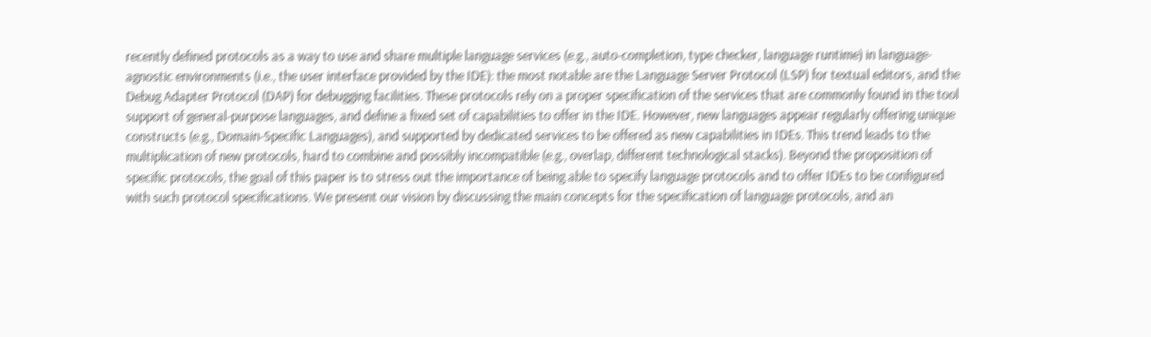recently defined protocols as a way to use and share multiple language services (e.g., auto-completion, type checker, language runtime) in language-agnostic environments (i.e., the user interface provided by the IDE): the most notable are the Language Server Protocol (LSP) for textual editors, and the Debug Adapter Protocol (DAP) for debugging facilities. These protocols rely on a proper specification of the services that are commonly found in the tool support of general-purpose languages, and define a fixed set of capabilities to offer in the IDE. However, new languages appear regularly offering unique constructs (e.g., Domain-Specific Languages), and supported by dedicated services to be offered as new capabilities in IDEs. This trend leads to the multiplication of new protocols, hard to combine and possibly incompatible (e.g., overlap, different technological stacks). Beyond the proposition of specific protocols, the goal of this paper is to stress out the importance of being able to specify language protocols and to offer IDEs to be configured with such protocol specifications. We present our vision by discussing the main concepts for the specification of language protocols, and an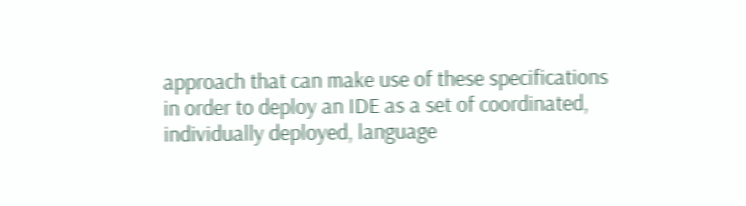approach that can make use of these specifications in order to deploy an IDE as a set of coordinated, individually deployed, language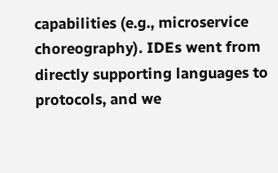capabilities (e.g., microservice choreography). IDEs went from directly supporting languages to protocols, and we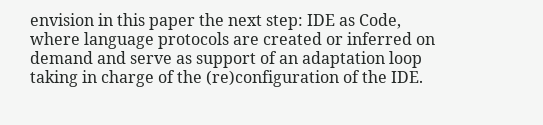envision in this paper the next step: IDE as Code, where language protocols are created or inferred on demand and serve as support of an adaptation loop taking in charge of the (re)configuration of the IDE.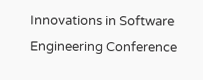Innovations in Software Engineering Conference